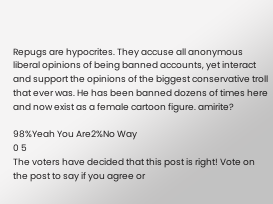Repugs are hypocrites. They accuse all anonymous liberal opinions of being banned accounts, yet interact and support the opinions of the biggest conservative troll that ever was. He has been banned dozens of times here and now exist as a female cartoon figure. amirite?

98%Yeah You Are2%No Way
0 5
The voters have decided that this post is right! Vote on the post to say if you agree or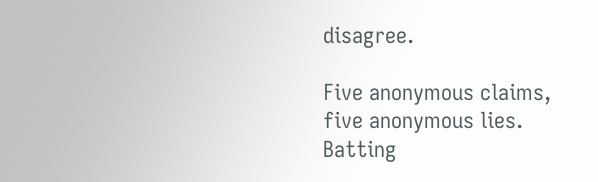disagree.

Five anonymous claims, five anonymous lies.
Batting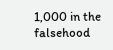1,000 in the falsehood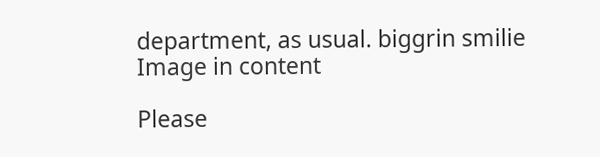department, as usual. biggrin smilie
Image in content

Please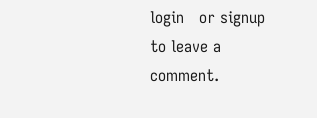login   or signup   to leave a comment.